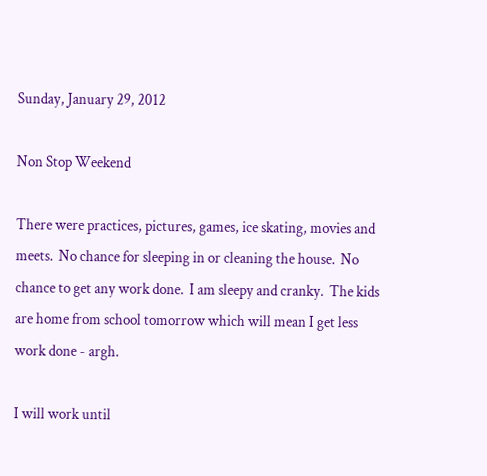Sunday, January 29, 2012

Non Stop Weekend

There were practices, pictures, games, ice skating, movies and meets.  No chance for sleeping in or cleaning the house.  No chance to get any work done.  I am sleepy and cranky.  The kids are home from school tomorrow which will mean I get less work done - argh.

I will work until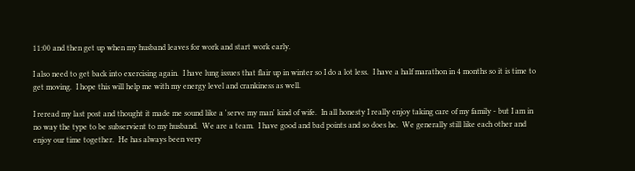11:00 and then get up when my husband leaves for work and start work early.

I also need to get back into exercising again.  I have lung issues that flair up in winter so I do a lot less.  I have a half marathon in 4 months so it is time to get moving.  I hope this will help me with my energy level and crankiness as well.

I reread my last post and thought it made me sound like a 'serve my man' kind of wife.  In all honesty I really enjoy taking care of my family - but I am in no way the type to be subservient to my husband.  We are a team.  I have good and bad points and so does he.  We generally still like each other and enjoy our time together.  He has always been very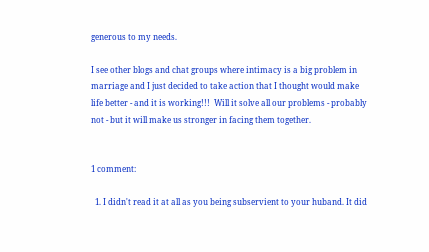generous to my needs.

I see other blogs and chat groups where intimacy is a big problem in marriage and I just decided to take action that I thought would make life better - and it is working!!!  Will it solve all our problems - probably not - but it will make us stronger in facing them together.


1 comment:

  1. I didn't read it at all as you being subservient to your huband. It did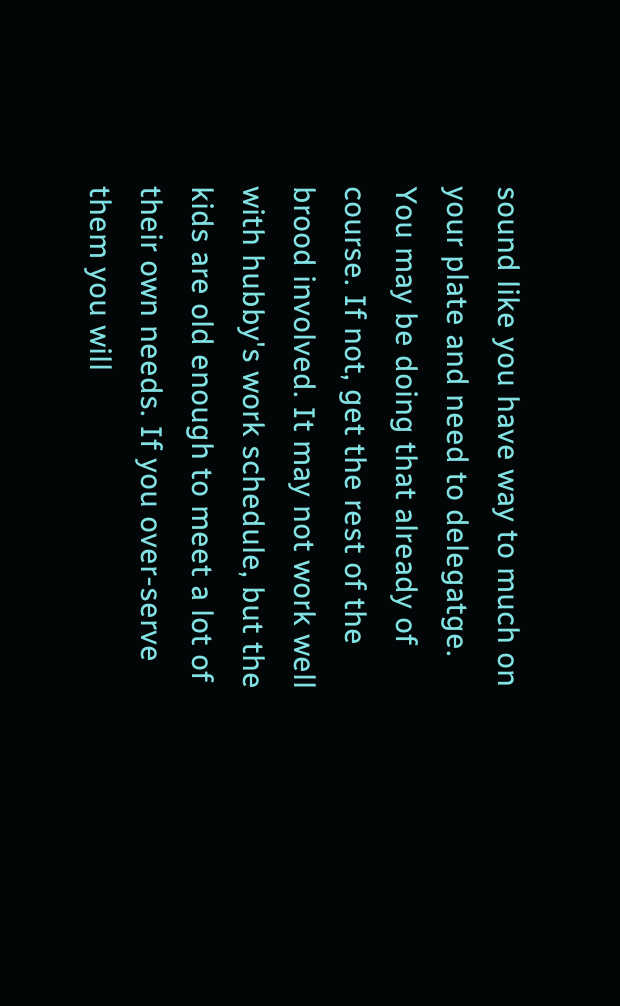sound like you have way to much on your plate and need to delegatge. You may be doing that already of course. If not, get the rest of the brood involved. It may not work well with hubby's work schedule, but the kids are old enough to meet a lot of their own needs. If you over-serve them you will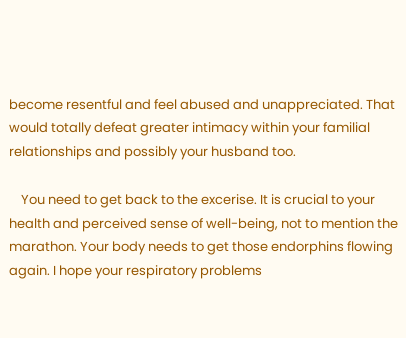become resentful and feel abused and unappreciated. That would totally defeat greater intimacy within your familial relationships and possibly your husband too.

    You need to get back to the excerise. It is crucial to your health and perceived sense of well-being, not to mention the marathon. Your body needs to get those endorphins flowing again. I hope your respiratory problems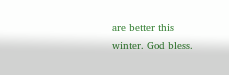are better this winter. God bless.